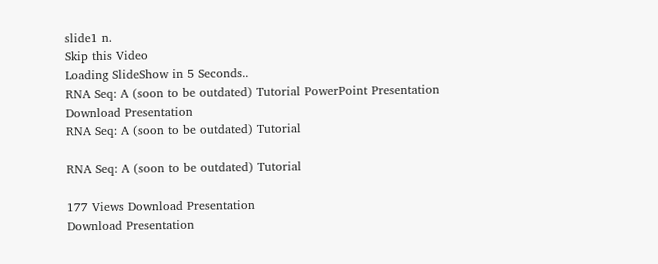slide1 n.
Skip this Video
Loading SlideShow in 5 Seconds..
RNA Seq: A (soon to be outdated) Tutorial PowerPoint Presentation
Download Presentation
RNA Seq: A (soon to be outdated) Tutorial

RNA Seq: A (soon to be outdated) Tutorial

177 Views Download Presentation
Download Presentation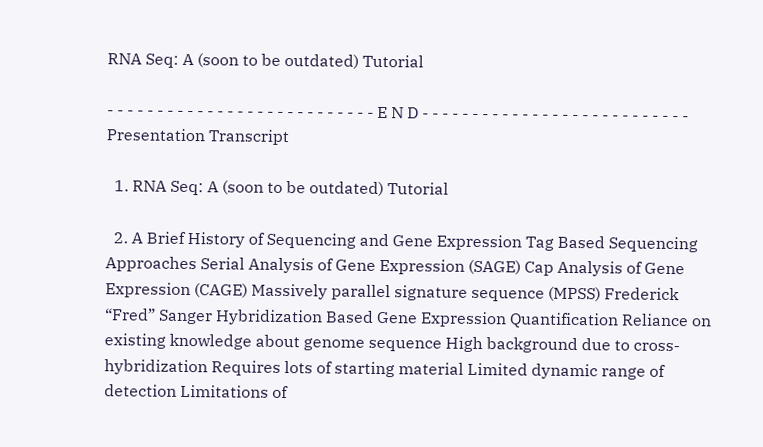RNA Seq: A (soon to be outdated) Tutorial

- - - - - - - - - - - - - - - - - - - - - - - - - - - E N D - - - - - - - - - - - - - - - - - - - - - - - - - - -
Presentation Transcript

  1. RNA Seq: A (soon to be outdated) Tutorial

  2. A Brief History of Sequencing and Gene Expression Tag Based Sequencing Approaches Serial Analysis of Gene Expression (SAGE) Cap Analysis of Gene Expression (CAGE) Massively parallel signature sequence (MPSS) Frederick “Fred” Sanger Hybridization Based Gene Expression Quantification Reliance on existing knowledge about genome sequence High background due to cross-hybridization Requires lots of starting material Limited dynamic range of detection Limitations of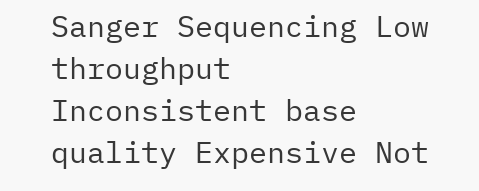Sanger Sequencing Low throughput Inconsistent base quality Expensive Not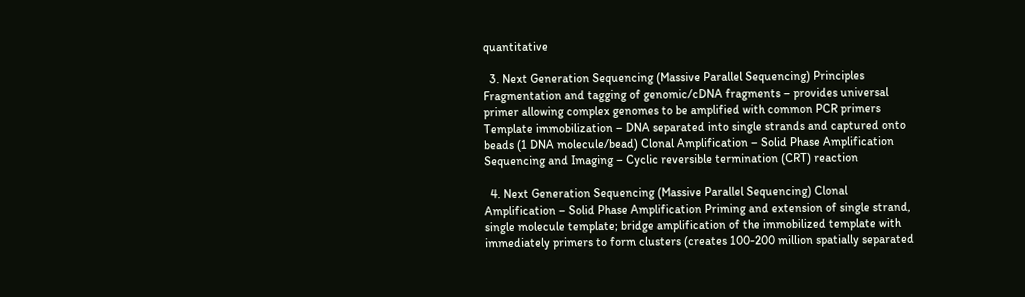quantitative

  3. Next Generation Sequencing (Massive Parallel Sequencing) Principles Fragmentation and tagging of genomic/cDNA fragments – provides universal primer allowing complex genomes to be amplified with common PCR primers Template immobilization – DNA separated into single strands and captured onto beads (1 DNA molecule/bead) Clonal Amplification – Solid Phase Amplification Sequencing and Imaging – Cyclic reversible termination (CRT) reaction

  4. Next Generation Sequencing (Massive Parallel Sequencing) Clonal Amplification – Solid Phase Amplification Priming and extension of single strand, single molecule template; bridge amplification of the immobilized template with immediately primers to form clusters (creates 100-200 million spatially separated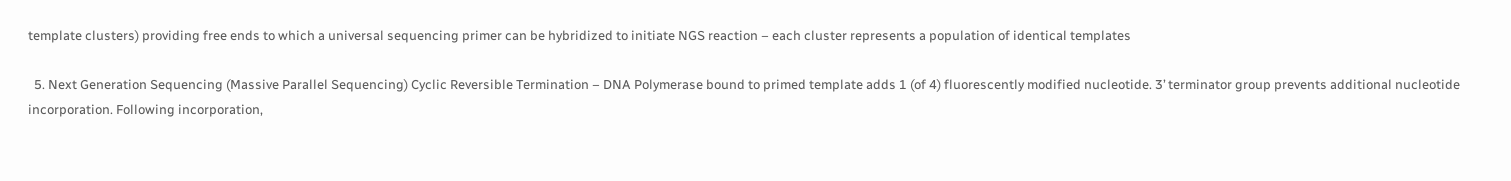template clusters) providing free ends to which a universal sequencing primer can be hybridized to initiate NGS reaction – each cluster represents a population of identical templates

  5. Next Generation Sequencing (Massive Parallel Sequencing) Cyclic Reversible Termination – DNA Polymerase bound to primed template adds 1 (of 4) fluorescently modified nucleotide. 3’ terminator group prevents additional nucleotide incorporation. Following incorporation,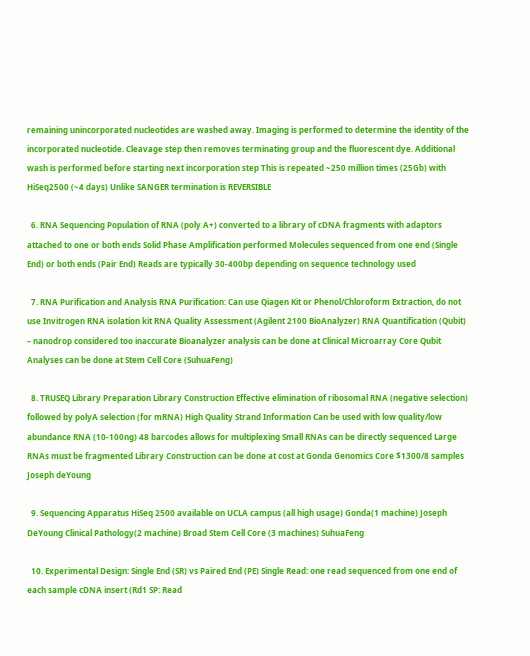remaining unincorporated nucleotides are washed away. Imaging is performed to determine the identity of the incorporated nucleotide. Cleavage step then removes terminating group and the fluorescent dye. Additional wash is performed before starting next incorporation step This is repeated ~250 million times (25Gb) with HiSeq2500 (~4 days) Unlike SANGER termination is REVERSIBLE

  6. RNA Sequencing Population of RNA (poly A+) converted to a library of cDNA fragments with adaptors attached to one or both ends Solid Phase Amplification performed Molecules sequenced from one end (Single End) or both ends (Pair End) Reads are typically 30-400bp depending on sequence technology used

  7. RNA Purification and Analysis RNA Purification: Can use Qiagen Kit or Phenol/Chloroform Extraction, do not use Invitrogen RNA isolation kit RNA Quality Assessment (Agilent 2100 BioAnalyzer) RNA Quantification (Qubit) – nanodrop considered too inaccurate Bioanalyzer analysis can be done at Clinical Microarray Core Qubit Analyses can be done at Stem Cell Core (SuhuaFeng)

  8. TRUSEQ Library Preparation Library Construction Effective elimination of ribosomal RNA (negative selection) followed by polyA selection (for mRNA) High Quality Strand Information Can be used with low quality/low abundance RNA (10-100ng) 48 barcodes allows for multiplexing Small RNAs can be directly sequenced Large RNAs must be fragmented Library Construction can be done at cost at Gonda Genomics Core $1300/8 samples Joseph deYoung

  9. Sequencing Apparatus HiSeq 2500 available on UCLA campus (all high usage) Gonda(1 machine) Joseph DeYoung Clinical Pathology(2 machine) Broad Stem Cell Core (3 machines) SuhuaFeng

  10. Experimental Design: Single End (SR) vs Paired End (PE) Single Read: one read sequenced from one end of each sample cDNA insert (Rd1 SP: Read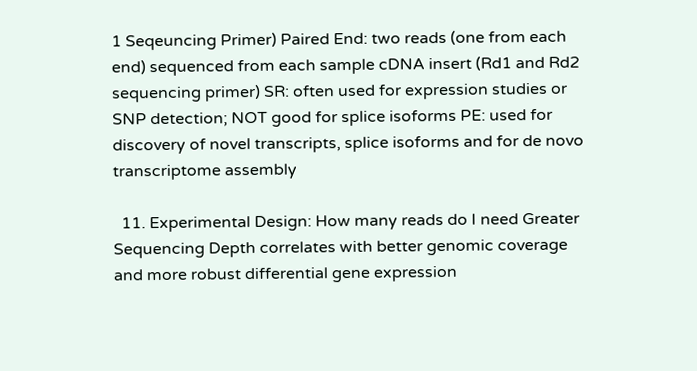1 Seqeuncing Primer) Paired End: two reads (one from each end) sequenced from each sample cDNA insert (Rd1 and Rd2 sequencing primer) SR: often used for expression studies or SNP detection; NOT good for splice isoforms PE: used for discovery of novel transcripts, splice isoforms and for de novo transcriptome assembly

  11. Experimental Design: How many reads do I need Greater Sequencing Depth correlates with better genomic coverage and more robust differential gene expression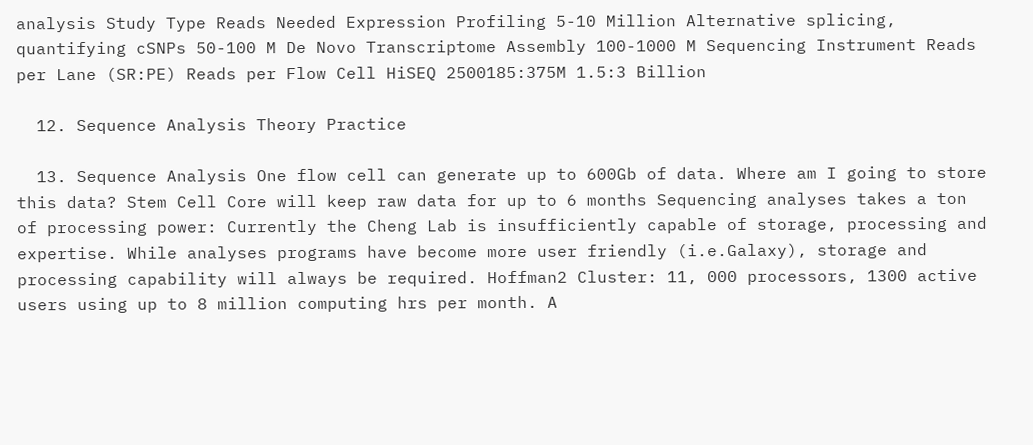analysis Study Type Reads Needed Expression Profiling 5-10 Million Alternative splicing, quantifying cSNPs 50-100 M De Novo Transcriptome Assembly 100-1000 M Sequencing Instrument Reads per Lane (SR:PE) Reads per Flow Cell HiSEQ 2500185:375M 1.5:3 Billion

  12. Sequence Analysis Theory Practice

  13. Sequence Analysis One flow cell can generate up to 600Gb of data. Where am I going to store this data? Stem Cell Core will keep raw data for up to 6 months Sequencing analyses takes a ton of processing power: Currently the Cheng Lab is insufficiently capable of storage, processing and expertise. While analyses programs have become more user friendly (i.e.Galaxy), storage and processing capability will always be required. Hoffman2 Cluster: 11, 000 processors, 1300 active users using up to 8 million computing hrs per month. A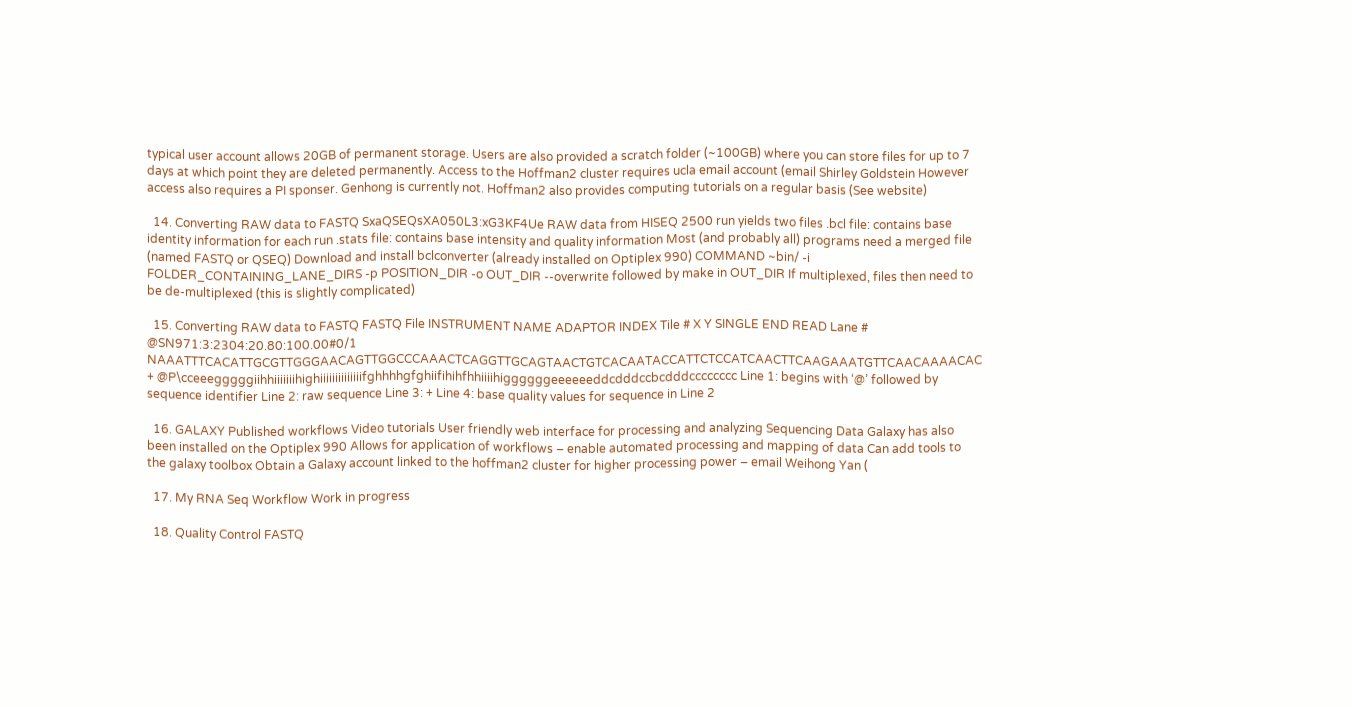typical user account allows 20GB of permanent storage. Users are also provided a scratch folder (~100GB) where you can store files for up to 7 days at which point they are deleted permanently. Access to the Hoffman2 cluster requires ucla email account (email Shirley Goldstein However access also requires a PI sponser. Genhong is currently not. Hoffman2 also provides computing tutorials on a regular basis (See website)

  14. Converting RAW data to FASTQ SxaQSEQsXA050L3:xG3KF4Ue RAW data from HISEQ 2500 run yields two files .bcl file: contains base identity information for each run .stats file: contains base intensity and quality information Most (and probably all) programs need a merged file (named FASTQ or QSEQ) Download and install bclconverter (already installed on Optiplex 990) COMMAND ~bin/ -i FOLDER_CONTAINING_LANE_DIRS -p POSITION_DIR -o OUT_DIR --overwrite followed by make in OUT_DIR If multiplexed, files then need to be de-multiplexed (this is slightly complicated)

  15. Converting RAW data to FASTQ FASTQ File INSTRUMENT NAME ADAPTOR INDEX Tile # X Y SINGLE END READ Lane # @SN971:3:2304:20.80:100.00#0/1 NAAATTTCACATTGCGTTGGGAACAGTTGGCCCAAACTCAGGTTGCAGTAACTGTCACAATACCATTCTCCATCAACTTCAAGAAATGTTCAACAAAACAC + @P\cceeegggggiihhiiiiiiihighiiiiiiiiiiiiiifghhhhgfghiifihihfhhiiiihiggggggeeeeeeddcdddccbcdddcccccccc Line 1: begins with ‘@’ followed by sequence identifier Line 2: raw sequence Line 3: + Line 4: base quality values for sequence in Line 2

  16. GALAXY Published workflows Video tutorials User friendly web interface for processing and analyzing Sequencing Data Galaxy has also been installed on the Optiplex 990 Allows for application of workflows – enable automated processing and mapping of data Can add tools to the galaxy toolbox Obtain a Galaxy account linked to the hoffman2 cluster for higher processing power – email Weihong Yan (

  17. My RNA Seq Workflow Work in progress

  18. Quality Control FASTQ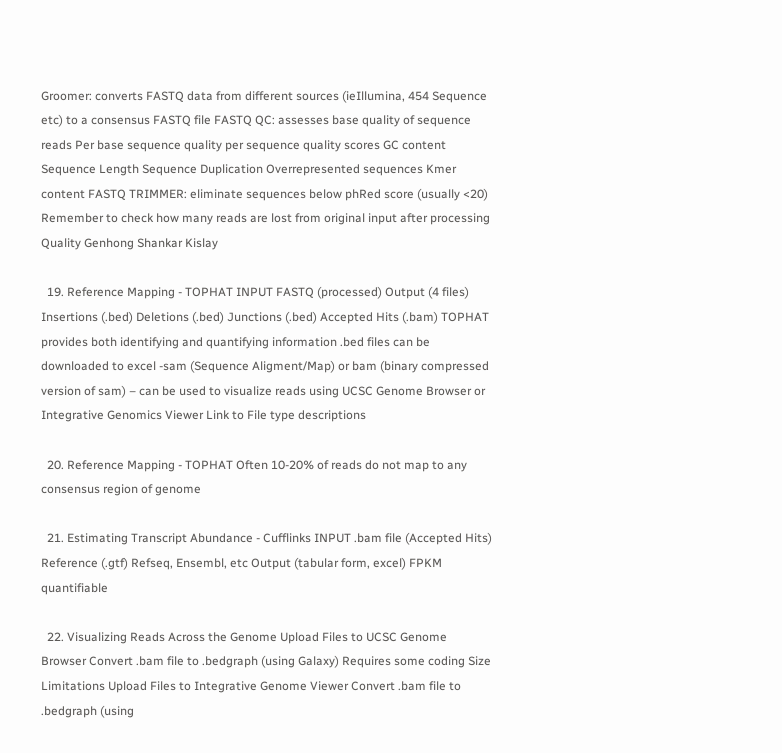Groomer: converts FASTQ data from different sources (ieIllumina, 454 Sequence etc) to a consensus FASTQ file FASTQ QC: assesses base quality of sequence reads Per base sequence quality per sequence quality scores GC content Sequence Length Sequence Duplication Overrepresented sequences Kmer content FASTQ TRIMMER: eliminate sequences below phRed score (usually <20) Remember to check how many reads are lost from original input after processing Quality Genhong Shankar Kislay

  19. Reference Mapping - TOPHAT INPUT FASTQ (processed) Output (4 files) Insertions (.bed) Deletions (.bed) Junctions (.bed) Accepted Hits (.bam) TOPHAT provides both identifying and quantifying information .bed files can be downloaded to excel -sam (Sequence Aligment/Map) or bam (binary compressed version of sam) – can be used to visualize reads using UCSC Genome Browser or Integrative Genomics Viewer Link to File type descriptions

  20. Reference Mapping - TOPHAT Often 10-20% of reads do not map to any consensus region of genome

  21. Estimating Transcript Abundance - Cufflinks INPUT .bam file (Accepted Hits) Reference (.gtf) Refseq, Ensembl, etc Output (tabular form, excel) FPKM quantifiable

  22. Visualizing Reads Across the Genome Upload Files to UCSC Genome Browser Convert .bam file to .bedgraph (using Galaxy) Requires some coding Size Limitations Upload Files to Integrative Genome Viewer Convert .bam file to .bedgraph (using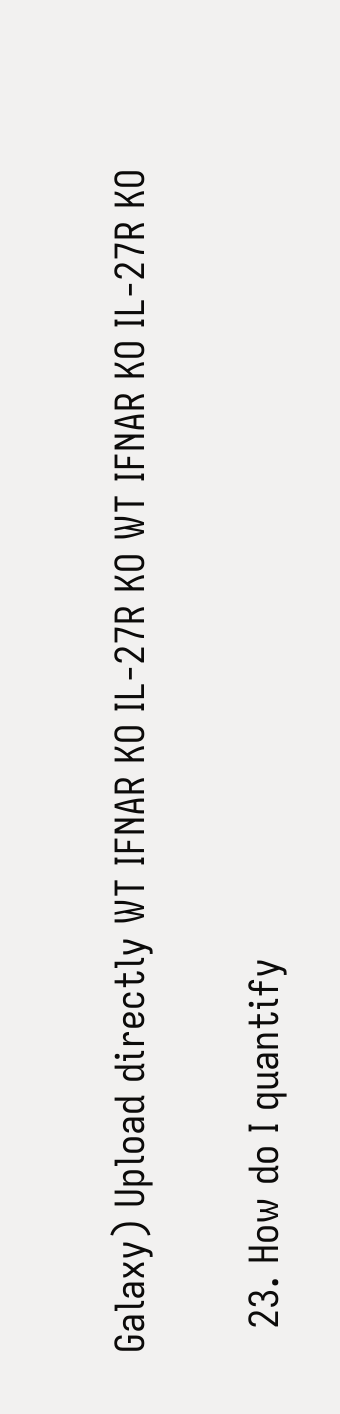Galaxy) Upload directly WT IFNAR KO IL-27R KO WT IFNAR KO IL-27R KO

  23. How do I quantify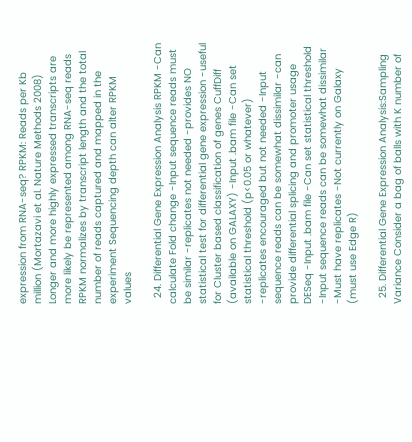expression from RNA-seq? RPKM: Reads per Kb million (Mortazavi et al. Nature Methods 2008) Longer and more highly expressed transcripts are more likely be represented among RNA-seq reads RPKM normalizes by transcript length and the total number of reads captured and mapped in the experiment Sequencing depth can alter RPKM values

  24. Differential Gene Expression Analysis RPKM -Can calculate Fold change -Input sequence reads must be similar -replicates not needed -provides NO statistical test for differential gene expression -useful for Cluster based classification of genes CuffDiff (available on GALAXY) -Input .bam file -Can set statistical threshold (p<0.05 or whatever) -replicates encouraged but not needed -Input sequence reads can be somewhat dissimilar -can provide differential splicing and promoter usage DESeq -Input .bam file -Can set statistical threshold -Input sequence reads can be somewhat dissimilar -Must have replicates -Not currently on Galaxy (must use Edge R)

  25. Differential Gene Expression Analysis:Sampling Variance Consider a bag of balls with K number of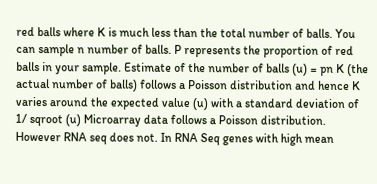red balls where K is much less than the total number of balls. You can sample n number of balls. P represents the proportion of red balls in your sample. Estimate of the number of balls (u) = pn K (the actual number of balls) follows a Poisson distribution and hence K varies around the expected value (u) with a standard deviation of 1/ sqroot (u) Microarray data follows a Poisson distribution. However RNA seq does not. In RNA Seq genes with high mean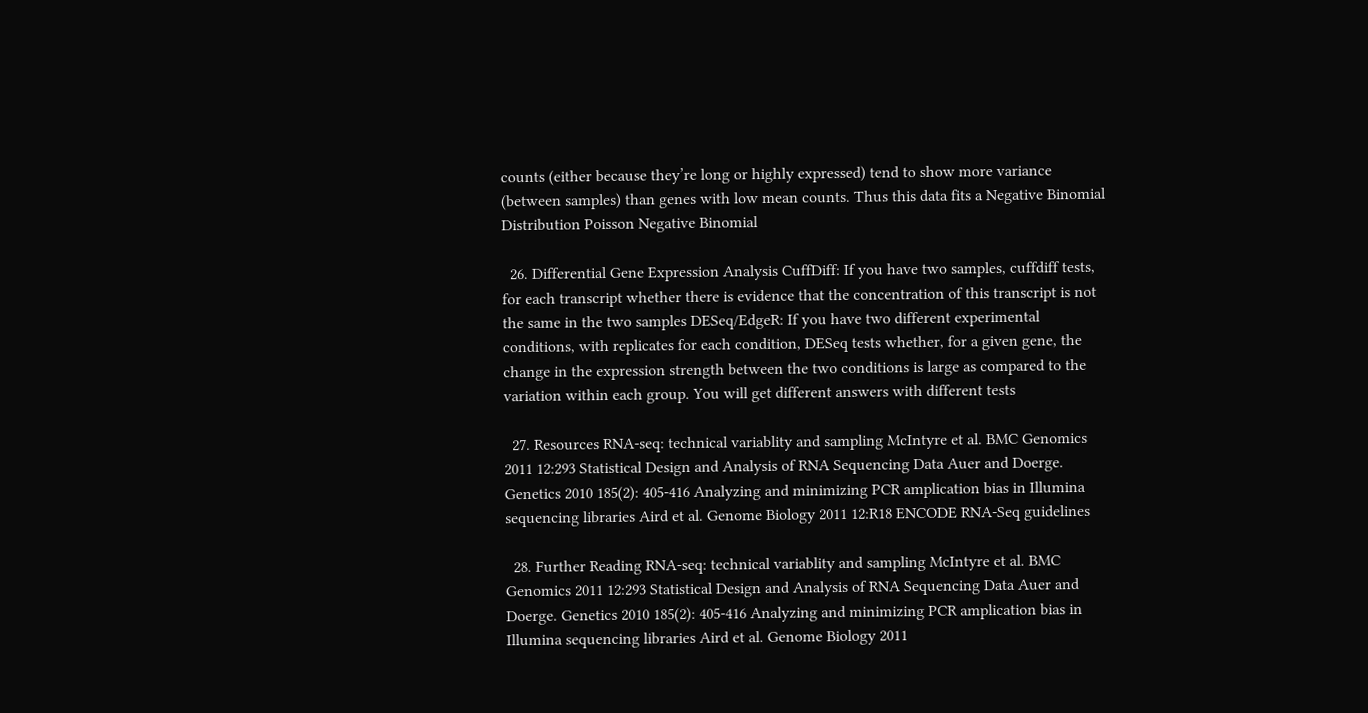counts (either because they’re long or highly expressed) tend to show more variance (between samples) than genes with low mean counts. Thus this data fits a Negative Binomial Distribution Poisson Negative Binomial

  26. Differential Gene Expression Analysis CuffDiff: If you have two samples, cuffdiff tests, for each transcript whether there is evidence that the concentration of this transcript is not the same in the two samples DESeq/EdgeR: If you have two different experimental conditions, with replicates for each condition, DESeq tests whether, for a given gene, the change in the expression strength between the two conditions is large as compared to the variation within each group. You will get different answers with different tests

  27. Resources RNA-seq: technical variablity and sampling McIntyre et al. BMC Genomics 2011 12:293 Statistical Design and Analysis of RNA Sequencing Data Auer and Doerge. Genetics 2010 185(2): 405-416 Analyzing and minimizing PCR amplication bias in Illumina sequencing libraries Aird et al. Genome Biology 2011 12:R18 ENCODE RNA-Seq guidelines

  28. Further Reading RNA-seq: technical variablity and sampling McIntyre et al. BMC Genomics 2011 12:293 Statistical Design and Analysis of RNA Sequencing Data Auer and Doerge. Genetics 2010 185(2): 405-416 Analyzing and minimizing PCR amplication bias in Illumina sequencing libraries Aird et al. Genome Biology 2011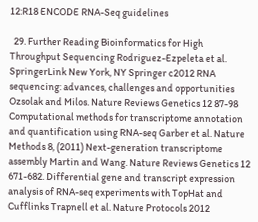12:R18 ENCODE RNA-Seq guidelines

  29. Further Reading Bioinformatics for High Throughput Sequencing Rodriguez-Ezpeleta et al. SpringerLink New York, NY Springer c2012 RNA sequencing: advances, challenges and opportunities Ozsolak and Milos. Nature Reviews Genetics 12 87-98 Computational methods for transcriptome annotation and quantification using RNA-seq Garber et al. Nature Methods 8, (2011) Next-generation transcriptome assembly Martin and Wang. Nature Reviews Genetics 12 671-682. Differential gene and transcript expression analysis of RNA-seq experiments with TopHat and Cufflinks Trapnell et al. Nature Protocols 2012